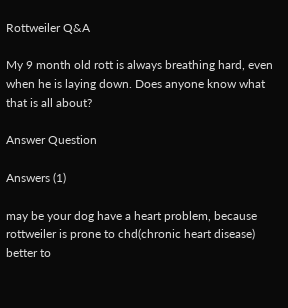Rottweiler Q&A

My 9 month old rott is always breathing hard, even when he is laying down. Does anyone know what that is all about?

Answer Question

Answers (1)

may be your dog have a heart problem, because rottweiler is prone to chd(chronic heart disease) better to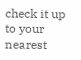check it up to your nearest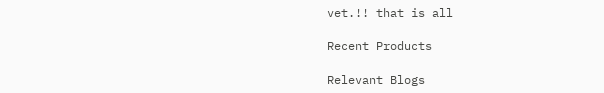vet.!! that is all

Recent Products

Relevant Blogs